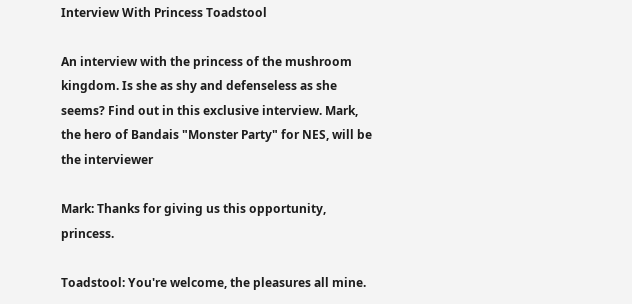Interview With Princess Toadstool

An interview with the princess of the mushroom kingdom. Is she as shy and defenseless as she seems? Find out in this exclusive interview. Mark, the hero of Bandais "Monster Party" for NES, will be the interviewer

Mark: Thanks for giving us this opportunity, princess.

Toadstool: You're welcome, the pleasures all mine.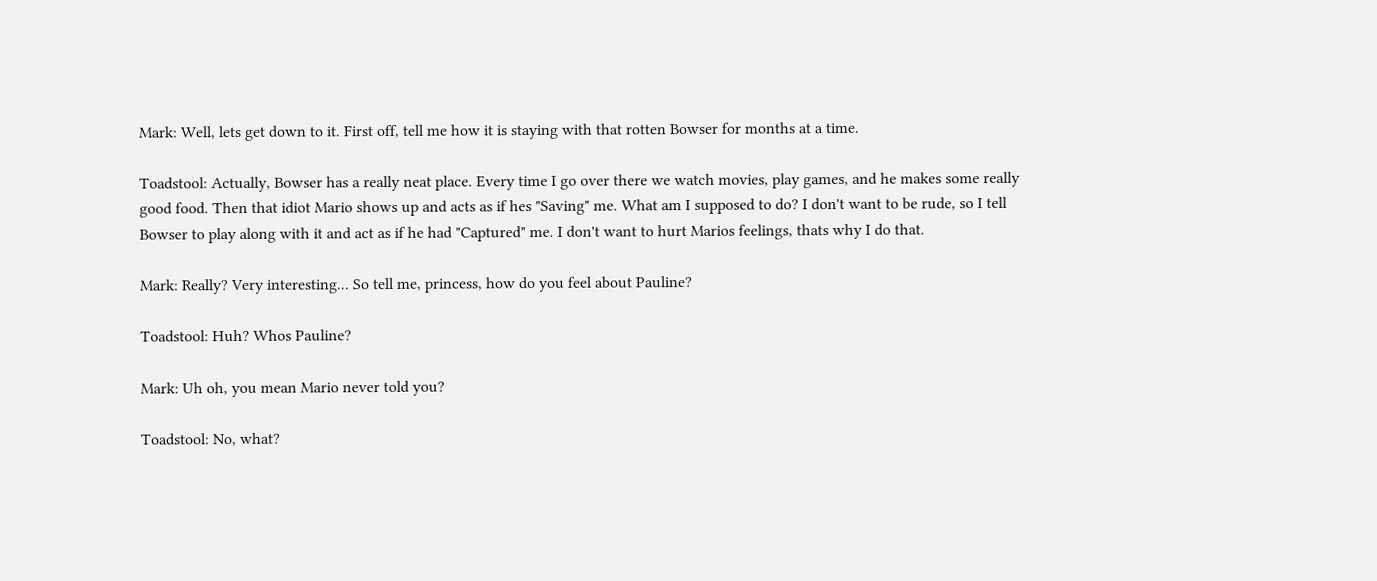Mark: Well, lets get down to it. First off, tell me how it is staying with that rotten Bowser for months at a time.

Toadstool: Actually, Bowser has a really neat place. Every time I go over there we watch movies, play games, and he makes some really good food. Then that idiot Mario shows up and acts as if hes "Saving" me. What am I supposed to do? I don't want to be rude, so I tell Bowser to play along with it and act as if he had "Captured" me. I don't want to hurt Marios feelings, thats why I do that.

Mark: Really? Very interesting... So tell me, princess, how do you feel about Pauline?

Toadstool: Huh? Whos Pauline?

Mark: Uh oh, you mean Mario never told you?

Toadstool: No, what?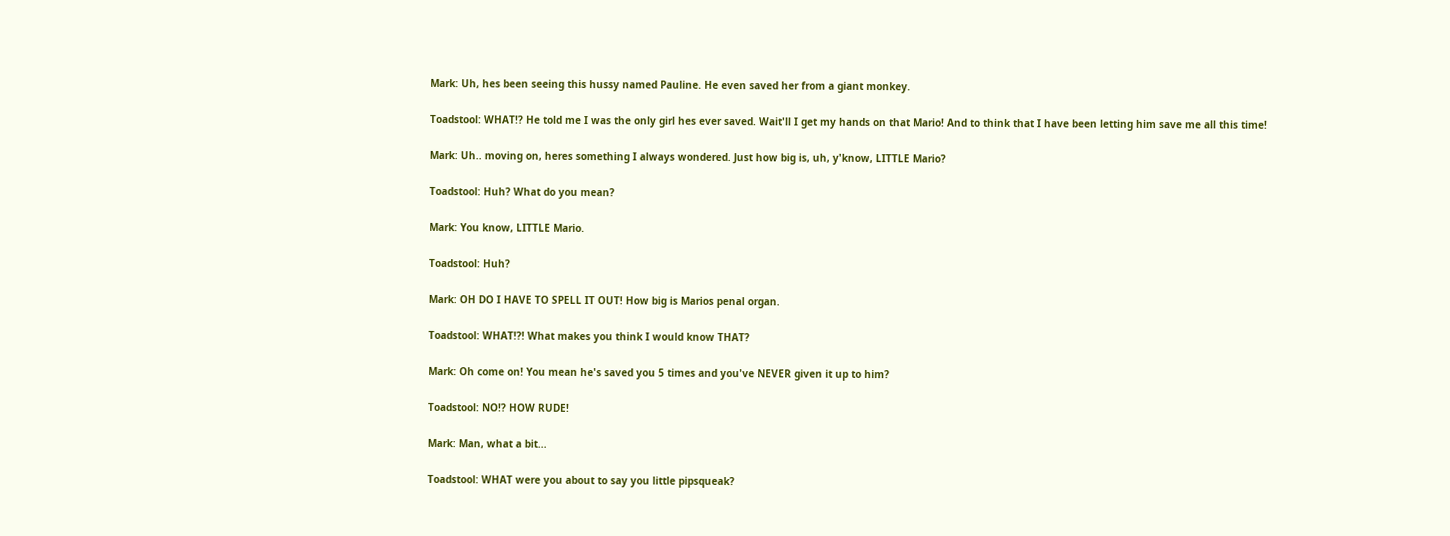Mark: Uh, hes been seeing this hussy named Pauline. He even saved her from a giant monkey.

Toadstool: WHAT!? He told me I was the only girl hes ever saved. Wait'll I get my hands on that Mario! And to think that I have been letting him save me all this time!

Mark: Uh.. moving on, heres something I always wondered. Just how big is, uh, y'know, LITTLE Mario?

Toadstool: Huh? What do you mean?

Mark: You know, LITTLE Mario.

Toadstool: Huh?

Mark: OH DO I HAVE TO SPELL IT OUT! How big is Marios penal organ.

Toadstool: WHAT!?! What makes you think I would know THAT?

Mark: Oh come on! You mean he's saved you 5 times and you've NEVER given it up to him?

Toadstool: NO!? HOW RUDE!

Mark: Man, what a bit...

Toadstool: WHAT were you about to say you little pipsqueak?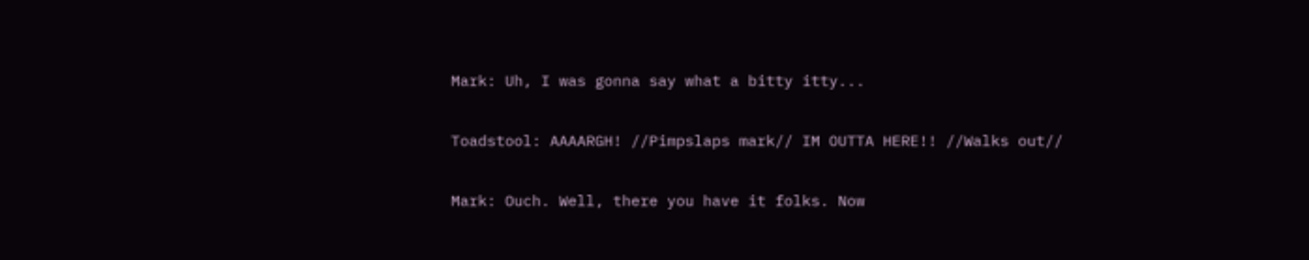Mark: Uh, I was gonna say what a bitty itty...

Toadstool: AAAARGH! //Pimpslaps mark// IM OUTTA HERE!! //Walks out//

Mark: Ouch. Well, there you have it folks. Now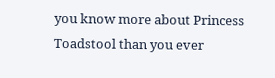you know more about Princess Toadstool than you ever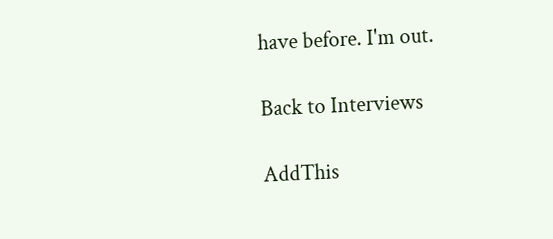have before. I'm out.

Back to Interviews

AddThis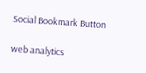Social Bookmark Button

web analytics